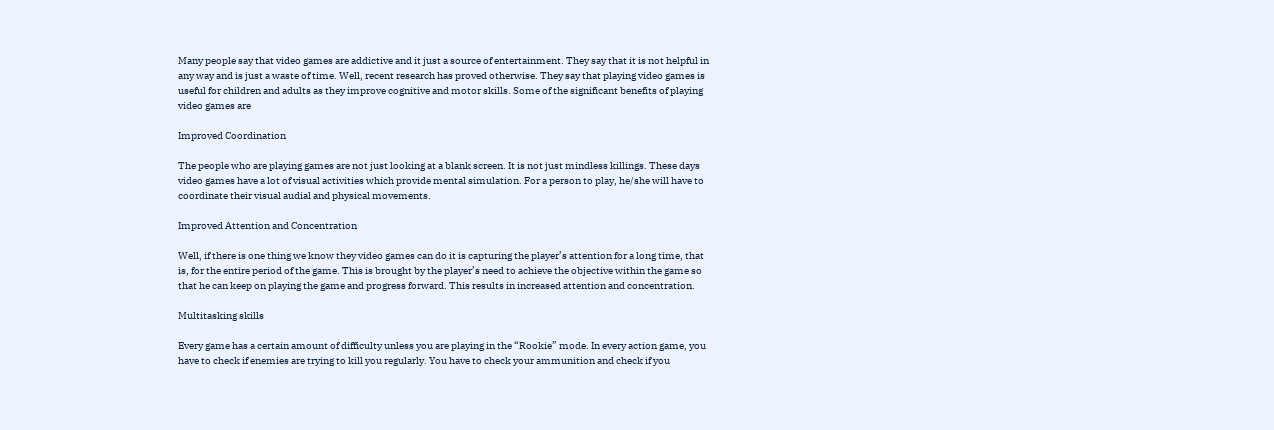Many people say that video games are addictive and it just a source of entertainment. They say that it is not helpful in any way and is just a waste of time. Well, recent research has proved otherwise. They say that playing video games is useful for children and adults as they improve cognitive and motor skills. Some of the significant benefits of playing video games are

Improved Coordination

The people who are playing games are not just looking at a blank screen. It is not just mindless killings. These days video games have a lot of visual activities which provide mental simulation. For a person to play, he/she will have to coordinate their visual audial and physical movements.

Improved Attention and Concentration

Well, if there is one thing we know they video games can do it is capturing the player’s attention for a long time, that is, for the entire period of the game. This is brought by the player’s need to achieve the objective within the game so that he can keep on playing the game and progress forward. This results in increased attention and concentration.

Multitasking skills

Every game has a certain amount of difficulty unless you are playing in the “Rookie” mode. In every action game, you have to check if enemies are trying to kill you regularly. You have to check your ammunition and check if you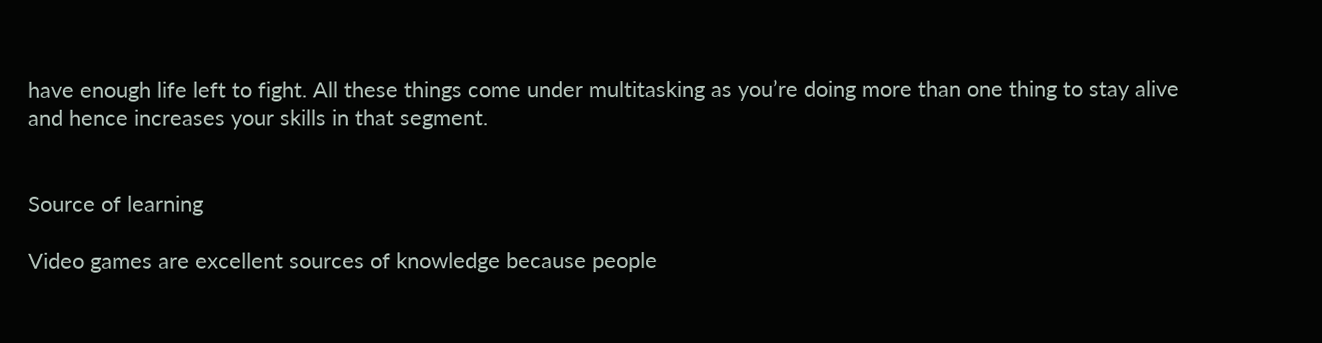have enough life left to fight. All these things come under multitasking as you’re doing more than one thing to stay alive and hence increases your skills in that segment.


Source of learning

Video games are excellent sources of knowledge because people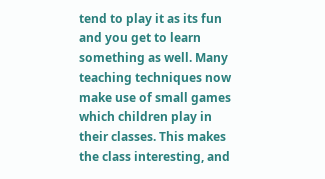tend to play it as its fun and you get to learn something as well. Many teaching techniques now make use of small games which children play in their classes. This makes the class interesting, and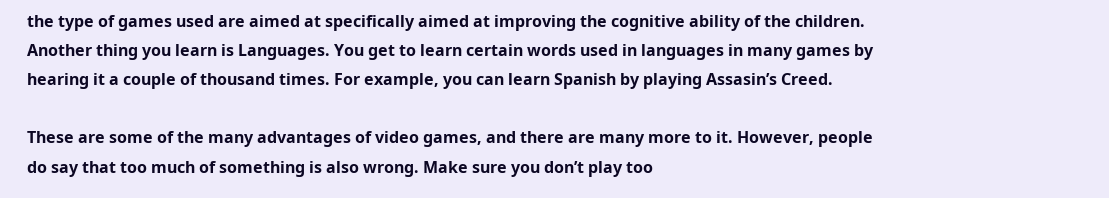the type of games used are aimed at specifically aimed at improving the cognitive ability of the children. Another thing you learn is Languages. You get to learn certain words used in languages in many games by hearing it a couple of thousand times. For example, you can learn Spanish by playing Assasin’s Creed.

These are some of the many advantages of video games, and there are many more to it. However, people do say that too much of something is also wrong. Make sure you don’t play too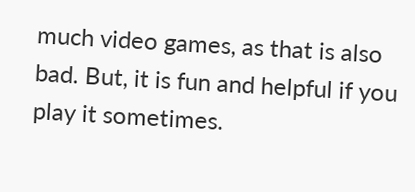much video games, as that is also bad. But, it is fun and helpful if you play it sometimes.